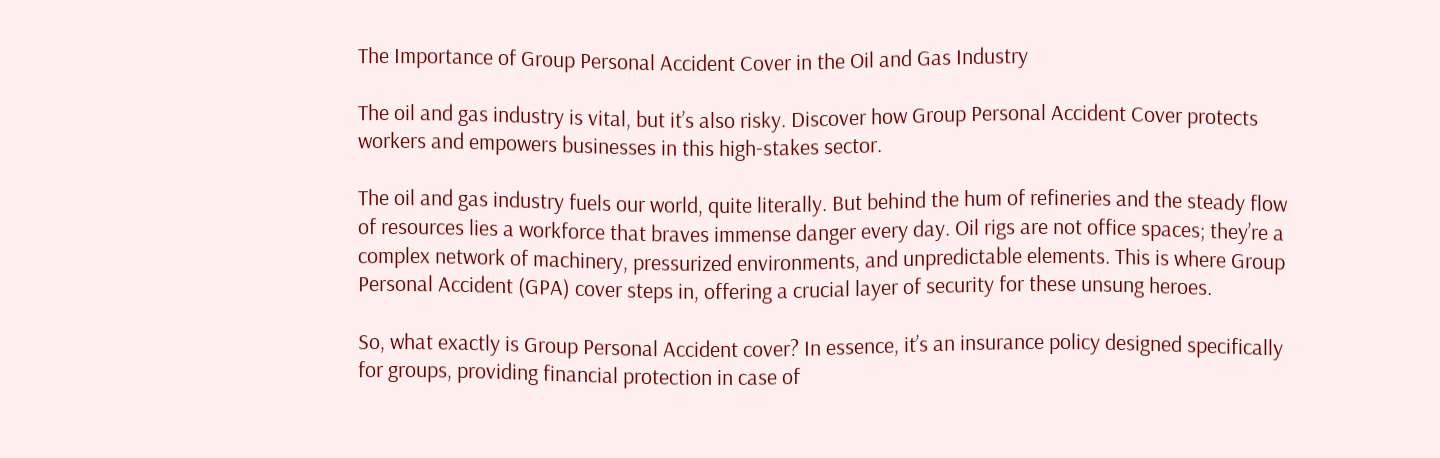The Importance of Group Personal Accident Cover in the Oil and Gas Industry

The oil and gas industry is vital, but it’s also risky. Discover how Group Personal Accident Cover protects workers and empowers businesses in this high-stakes sector.

The oil and gas industry fuels our world, quite literally. But behind the hum of refineries and the steady flow of resources lies a workforce that braves immense danger every day. Oil rigs are not office spaces; they’re a complex network of machinery, pressurized environments, and unpredictable elements. This is where Group Personal Accident (GPA) cover steps in, offering a crucial layer of security for these unsung heroes.

So, what exactly is Group Personal Accident cover? In essence, it’s an insurance policy designed specifically for groups, providing financial protection in case of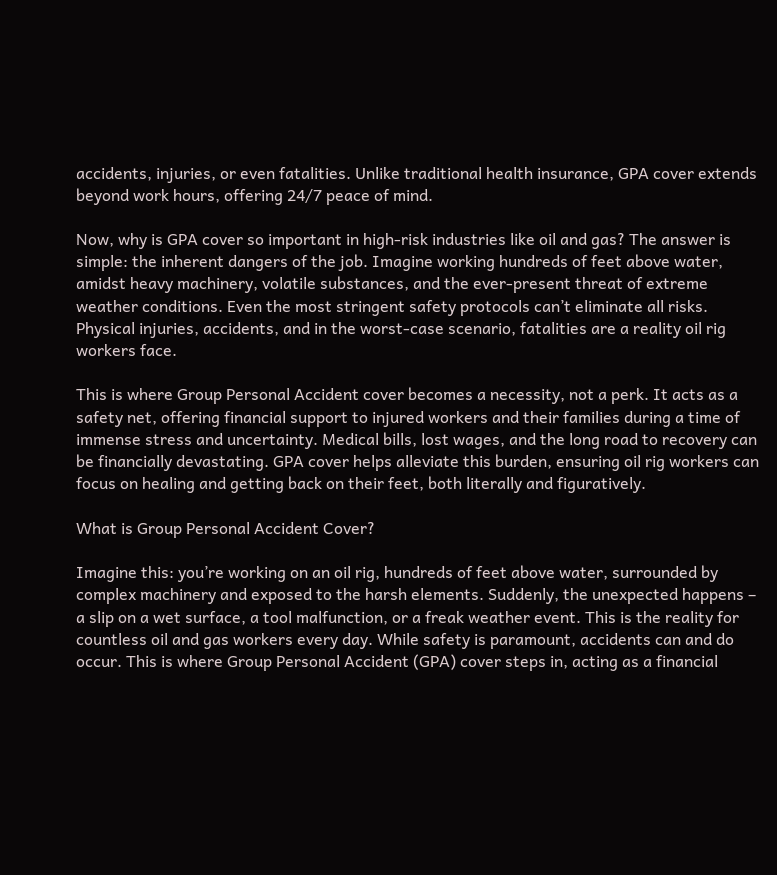accidents, injuries, or even fatalities. Unlike traditional health insurance, GPA cover extends beyond work hours, offering 24/7 peace of mind.

Now, why is GPA cover so important in high-risk industries like oil and gas? The answer is simple: the inherent dangers of the job. Imagine working hundreds of feet above water, amidst heavy machinery, volatile substances, and the ever-present threat of extreme weather conditions. Even the most stringent safety protocols can’t eliminate all risks. Physical injuries, accidents, and in the worst-case scenario, fatalities are a reality oil rig workers face.

This is where Group Personal Accident cover becomes a necessity, not a perk. It acts as a safety net, offering financial support to injured workers and their families during a time of immense stress and uncertainty. Medical bills, lost wages, and the long road to recovery can be financially devastating. GPA cover helps alleviate this burden, ensuring oil rig workers can focus on healing and getting back on their feet, both literally and figuratively.

What is Group Personal Accident Cover?

Imagine this: you’re working on an oil rig, hundreds of feet above water, surrounded by complex machinery and exposed to the harsh elements. Suddenly, the unexpected happens – a slip on a wet surface, a tool malfunction, or a freak weather event. This is the reality for countless oil and gas workers every day. While safety is paramount, accidents can and do occur. This is where Group Personal Accident (GPA) cover steps in, acting as a financial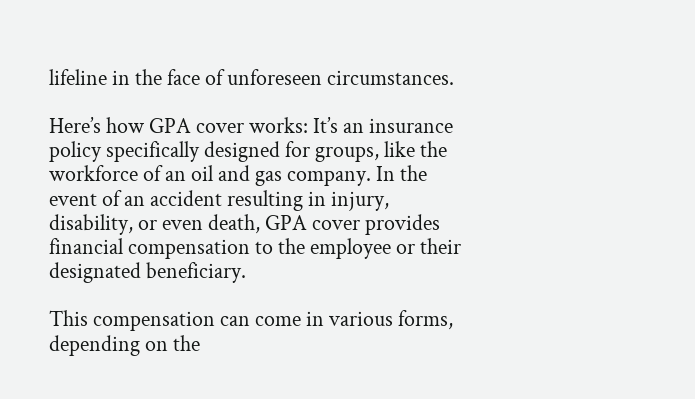lifeline in the face of unforeseen circumstances.

Here’s how GPA cover works: It’s an insurance policy specifically designed for groups, like the workforce of an oil and gas company. In the event of an accident resulting in injury, disability, or even death, GPA cover provides financial compensation to the employee or their designated beneficiary.

This compensation can come in various forms, depending on the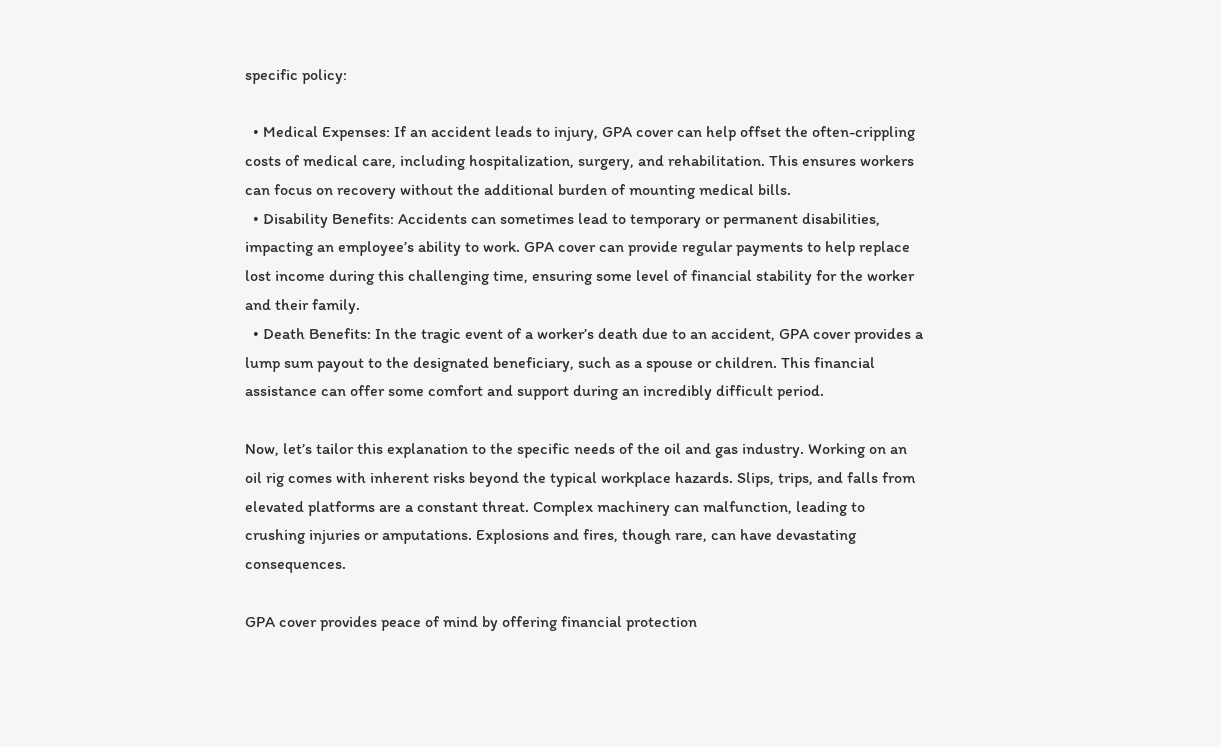specific policy:

  • Medical Expenses: If an accident leads to injury, GPA cover can help offset the often-crippling costs of medical care, including hospitalization, surgery, and rehabilitation. This ensures workers can focus on recovery without the additional burden of mounting medical bills.
  • Disability Benefits: Accidents can sometimes lead to temporary or permanent disabilities, impacting an employee’s ability to work. GPA cover can provide regular payments to help replace lost income during this challenging time, ensuring some level of financial stability for the worker and their family.
  • Death Benefits: In the tragic event of a worker’s death due to an accident, GPA cover provides a lump sum payout to the designated beneficiary, such as a spouse or children. This financial assistance can offer some comfort and support during an incredibly difficult period.

Now, let’s tailor this explanation to the specific needs of the oil and gas industry. Working on an oil rig comes with inherent risks beyond the typical workplace hazards. Slips, trips, and falls from elevated platforms are a constant threat. Complex machinery can malfunction, leading to crushing injuries or amputations. Explosions and fires, though rare, can have devastating consequences.

GPA cover provides peace of mind by offering financial protection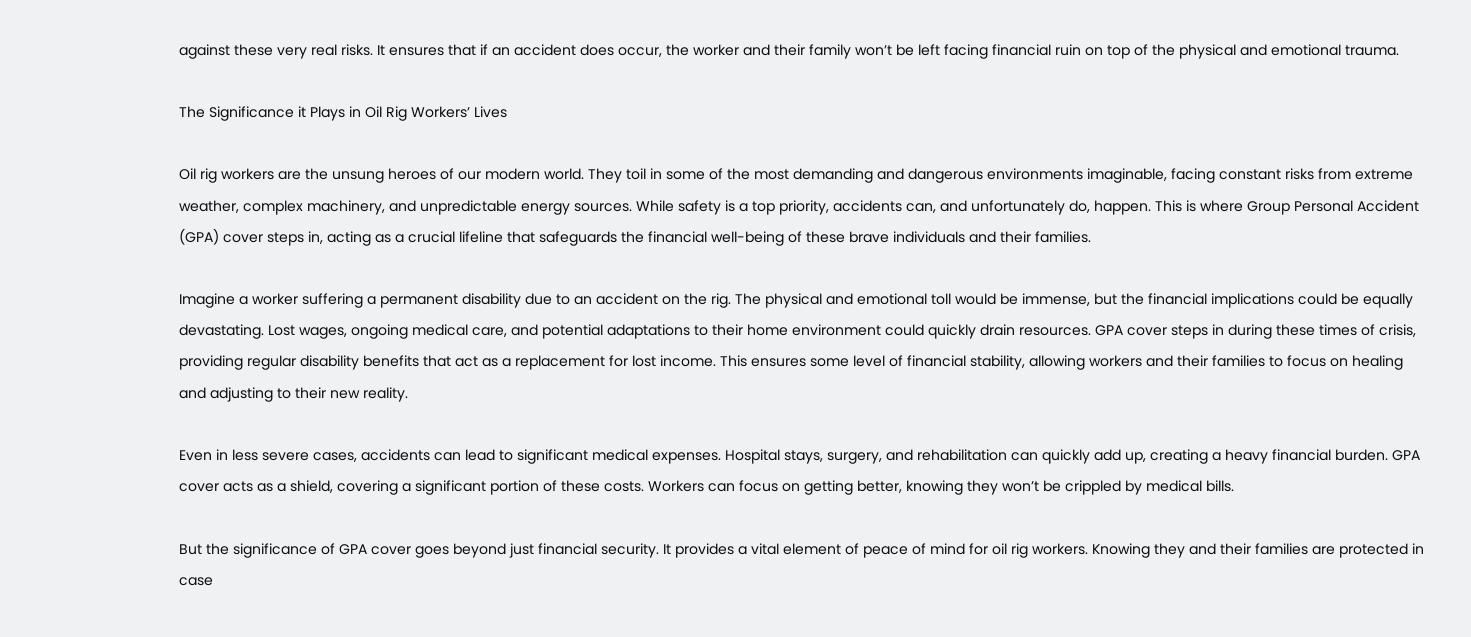against these very real risks. It ensures that if an accident does occur, the worker and their family won’t be left facing financial ruin on top of the physical and emotional trauma.

The Significance it Plays in Oil Rig Workers’ Lives

Oil rig workers are the unsung heroes of our modern world. They toil in some of the most demanding and dangerous environments imaginable, facing constant risks from extreme weather, complex machinery, and unpredictable energy sources. While safety is a top priority, accidents can, and unfortunately do, happen. This is where Group Personal Accident (GPA) cover steps in, acting as a crucial lifeline that safeguards the financial well-being of these brave individuals and their families.

Imagine a worker suffering a permanent disability due to an accident on the rig. The physical and emotional toll would be immense, but the financial implications could be equally devastating. Lost wages, ongoing medical care, and potential adaptations to their home environment could quickly drain resources. GPA cover steps in during these times of crisis, providing regular disability benefits that act as a replacement for lost income. This ensures some level of financial stability, allowing workers and their families to focus on healing and adjusting to their new reality.

Even in less severe cases, accidents can lead to significant medical expenses. Hospital stays, surgery, and rehabilitation can quickly add up, creating a heavy financial burden. GPA cover acts as a shield, covering a significant portion of these costs. Workers can focus on getting better, knowing they won’t be crippled by medical bills.

But the significance of GPA cover goes beyond just financial security. It provides a vital element of peace of mind for oil rig workers. Knowing they and their families are protected in case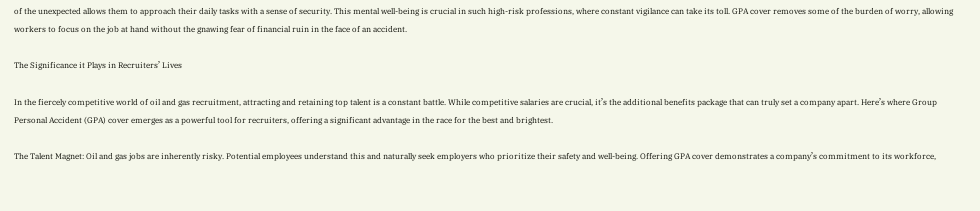of the unexpected allows them to approach their daily tasks with a sense of security. This mental well-being is crucial in such high-risk professions, where constant vigilance can take its toll. GPA cover removes some of the burden of worry, allowing workers to focus on the job at hand without the gnawing fear of financial ruin in the face of an accident.

The Significance it Plays in Recruiters’ Lives

In the fiercely competitive world of oil and gas recruitment, attracting and retaining top talent is a constant battle. While competitive salaries are crucial, it’s the additional benefits package that can truly set a company apart. Here’s where Group Personal Accident (GPA) cover emerges as a powerful tool for recruiters, offering a significant advantage in the race for the best and brightest.

The Talent Magnet: Oil and gas jobs are inherently risky. Potential employees understand this and naturally seek employers who prioritize their safety and well-being. Offering GPA cover demonstrates a company’s commitment to its workforce,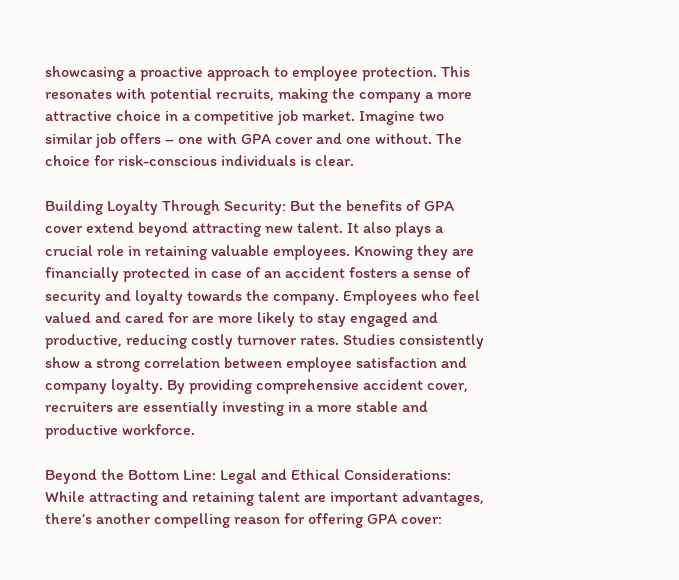showcasing a proactive approach to employee protection. This resonates with potential recruits, making the company a more attractive choice in a competitive job market. Imagine two similar job offers – one with GPA cover and one without. The choice for risk-conscious individuals is clear.

Building Loyalty Through Security: But the benefits of GPA cover extend beyond attracting new talent. It also plays a crucial role in retaining valuable employees. Knowing they are financially protected in case of an accident fosters a sense of security and loyalty towards the company. Employees who feel valued and cared for are more likely to stay engaged and productive, reducing costly turnover rates. Studies consistently show a strong correlation between employee satisfaction and company loyalty. By providing comprehensive accident cover, recruiters are essentially investing in a more stable and productive workforce.

Beyond the Bottom Line: Legal and Ethical Considerations: While attracting and retaining talent are important advantages, there’s another compelling reason for offering GPA cover: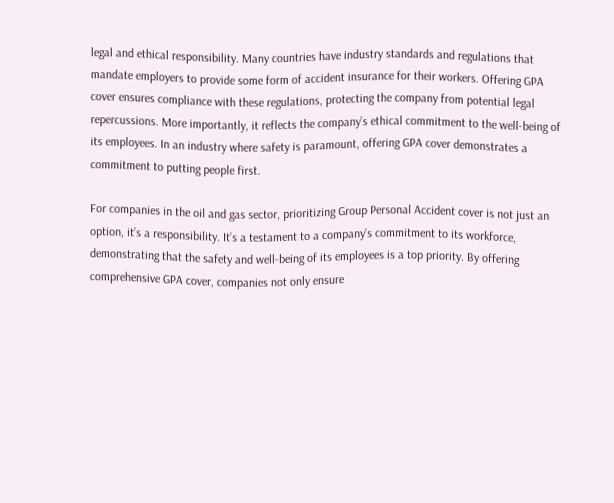legal and ethical responsibility. Many countries have industry standards and regulations that mandate employers to provide some form of accident insurance for their workers. Offering GPA cover ensures compliance with these regulations, protecting the company from potential legal repercussions. More importantly, it reflects the company’s ethical commitment to the well-being of its employees. In an industry where safety is paramount, offering GPA cover demonstrates a commitment to putting people first.

For companies in the oil and gas sector, prioritizing Group Personal Accident cover is not just an option, it’s a responsibility. It’s a testament to a company’s commitment to its workforce, demonstrating that the safety and well-being of its employees is a top priority. By offering comprehensive GPA cover, companies not only ensure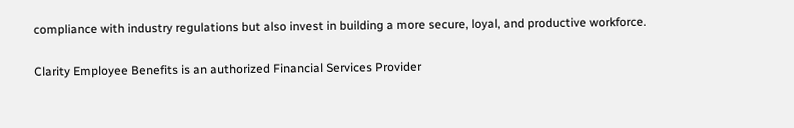compliance with industry regulations but also invest in building a more secure, loyal, and productive workforce.

Clarity Employee Benefits is an authorized Financial Services Provider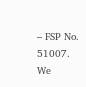– FSP No. 51007. We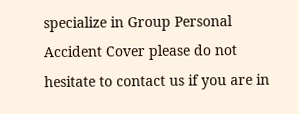specialize in Group Personal Accident Cover please do not hesitate to contact us if you are in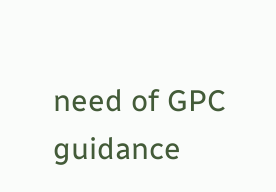need of GPC  guidance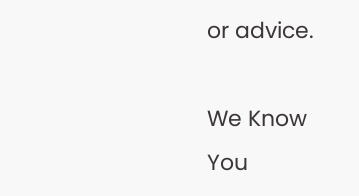or advice.

We Know You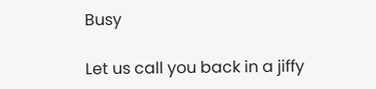Busy

Let us call you back in a jiffy